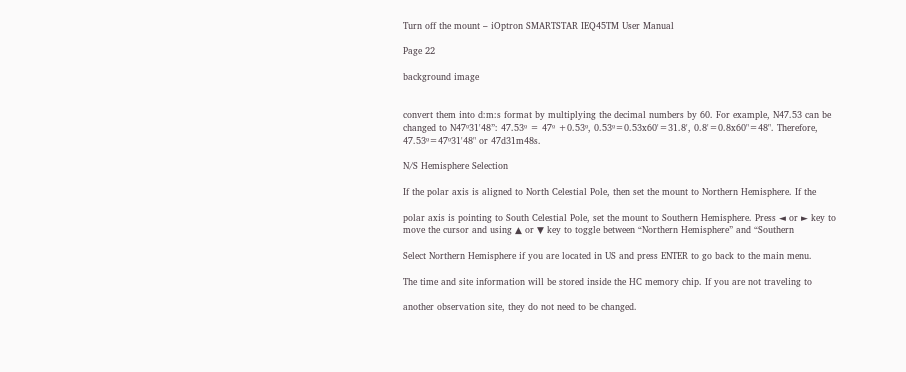Turn off the mount – iOptron SMARTSTAR IEQ45TM User Manual

Page 22

background image


convert them into d:m:s format by multiplying the decimal numbers by 60. For example, N47.53 can be
changed to N47º31'48”: 47.53º = 47º +0.53º, 0.53º=0.53x60'=31.8', 0.8'=0.8x60"=48". Therefore,
47.53º=47º31'48" or 47d31m48s.

N/S Hemisphere Selection

If the polar axis is aligned to North Celestial Pole, then set the mount to Northern Hemisphere. If the

polar axis is pointing to South Celestial Pole, set the mount to Southern Hemisphere. Press ◄ or ► key to
move the cursor and using ▲ or ▼ key to toggle between “Northern Hemisphere” and “Southern

Select Northern Hemisphere if you are located in US and press ENTER to go back to the main menu.

The time and site information will be stored inside the HC memory chip. If you are not traveling to

another observation site, they do not need to be changed.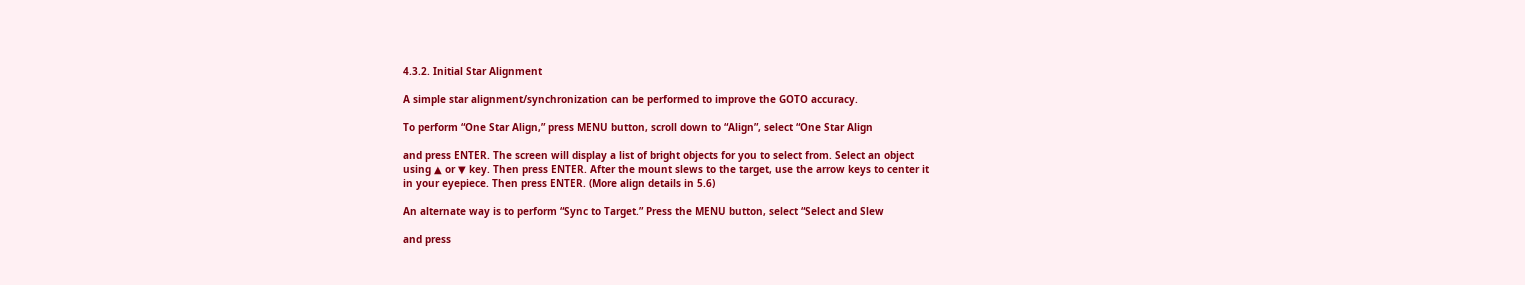4.3.2. Initial Star Alignment

A simple star alignment/synchronization can be performed to improve the GOTO accuracy.

To perform “One Star Align,” press MENU button, scroll down to “Align”, select “One Star Align

and press ENTER. The screen will display a list of bright objects for you to select from. Select an object
using ▲ or ▼ key. Then press ENTER. After the mount slews to the target, use the arrow keys to center it
in your eyepiece. Then press ENTER. (More align details in 5.6)

An alternate way is to perform “Sync to Target.” Press the MENU button, select “Select and Slew

and press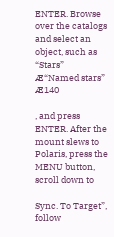ENTER. Browse over the catalogs and select an object, such as “Stars” Æ“Named stars” Æ140

, and press ENTER. After the mount slews to Polaris, press the MENU button, scroll down to

Sync. To Target”, follow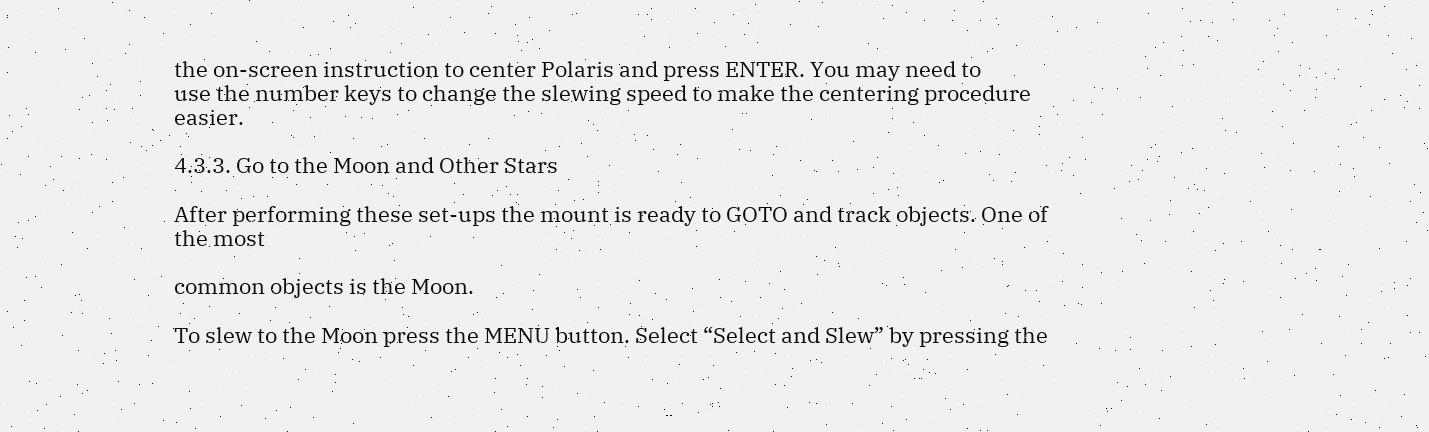the on-screen instruction to center Polaris and press ENTER. You may need to
use the number keys to change the slewing speed to make the centering procedure easier.

4.3.3. Go to the Moon and Other Stars

After performing these set-ups the mount is ready to GOTO and track objects. One of the most

common objects is the Moon.

To slew to the Moon press the MENU button. Select “Select and Slew” by pressing the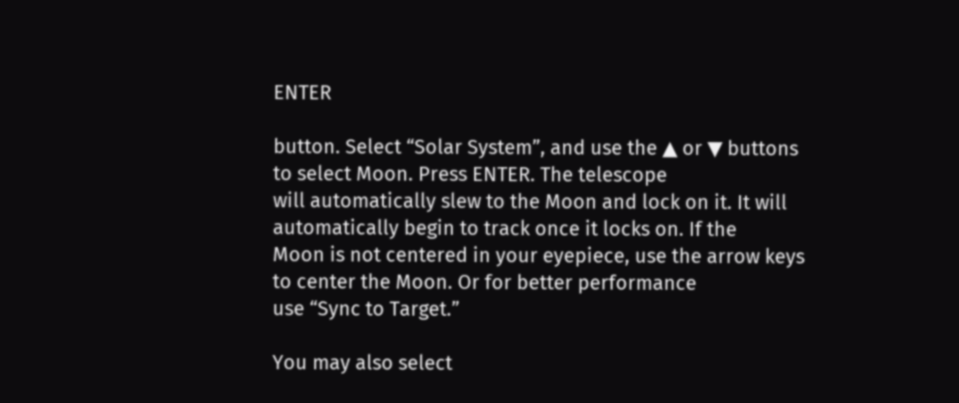ENTER

button. Select “Solar System”, and use the ▲ or ▼ buttons to select Moon. Press ENTER. The telescope
will automatically slew to the Moon and lock on it. It will automatically begin to track once it locks on. If the
Moon is not centered in your eyepiece, use the arrow keys to center the Moon. Or for better performance
use “Sync to Target.”

You may also select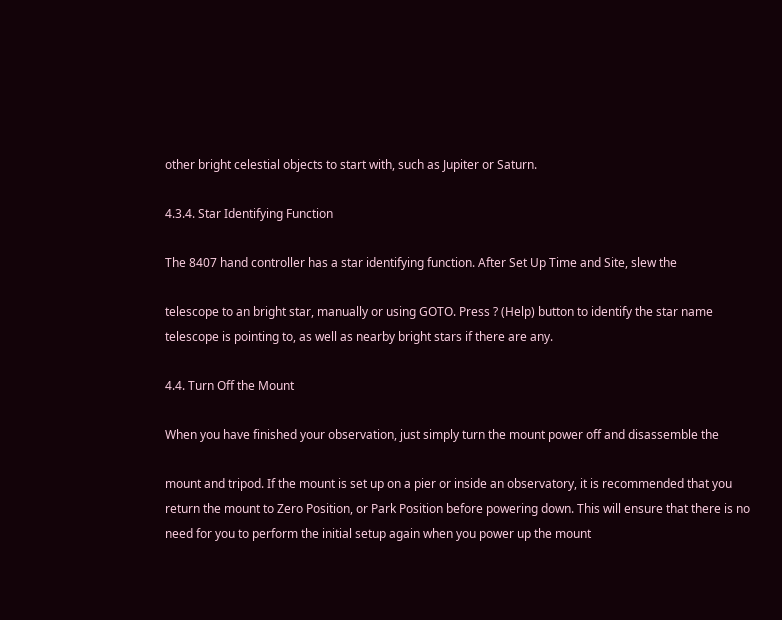other bright celestial objects to start with, such as Jupiter or Saturn.

4.3.4. Star Identifying Function

The 8407 hand controller has a star identifying function. After Set Up Time and Site, slew the

telescope to an bright star, manually or using GOTO. Press ? (Help) button to identify the star name
telescope is pointing to, as well as nearby bright stars if there are any.

4.4. Turn Off the Mount

When you have finished your observation, just simply turn the mount power off and disassemble the

mount and tripod. If the mount is set up on a pier or inside an observatory, it is recommended that you
return the mount to Zero Position, or Park Position before powering down. This will ensure that there is no
need for you to perform the initial setup again when you power up the mount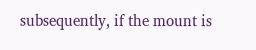subsequently, if the mount is